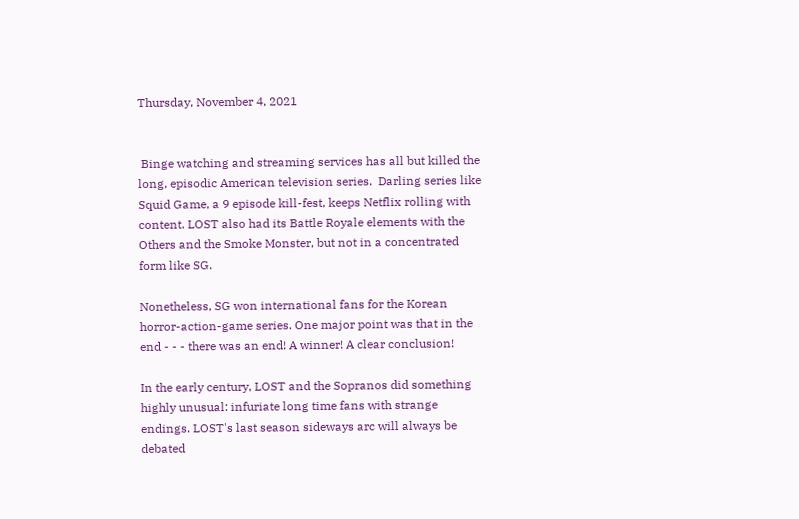Thursday, November 4, 2021


 Binge watching and streaming services has all but killed the long, episodic American television series.  Darling series like Squid Game, a 9 episode kill-fest, keeps Netflix rolling with content. LOST also had its Battle Royale elements with the Others and the Smoke Monster, but not in a concentrated form like SG.

Nonetheless, SG won international fans for the Korean horror-action-game series. One major point was that in the end - - - there was an end! A winner! A clear conclusion!

In the early century, LOST and the Sopranos did something highly unusual: infuriate long time fans with strange endings. LOST's last season sideways arc will always be debated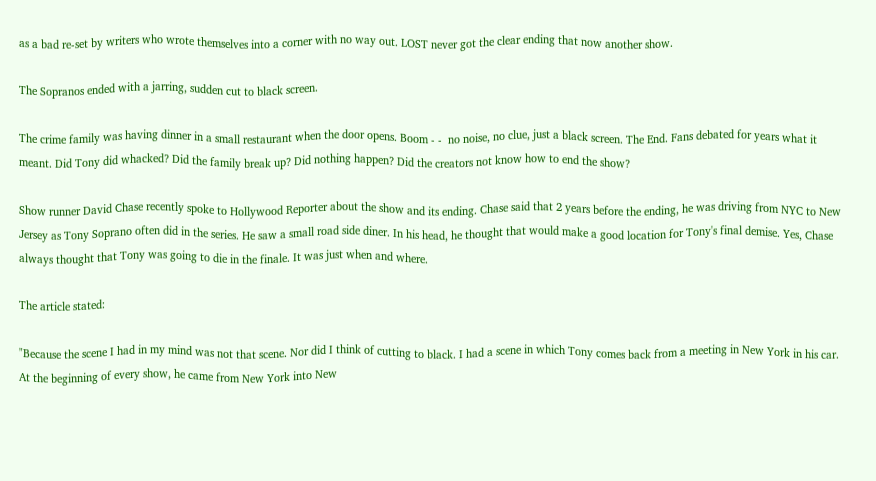as a bad re-set by writers who wrote themselves into a corner with no way out. LOST never got the clear ending that now another show.

The Sopranos ended with a jarring, sudden cut to black screen.

The crime family was having dinner in a small restaurant when the door opens. Boom - -  no noise, no clue, just a black screen. The End. Fans debated for years what it meant. Did Tony did whacked? Did the family break up? Did nothing happen? Did the creators not know how to end the show?

Show runner David Chase recently spoke to Hollywood Reporter about the show and its ending. Chase said that 2 years before the ending, he was driving from NYC to New Jersey as Tony Soprano often did in the series. He saw a small road side diner. In his head, he thought that would make a good location for Tony's final demise. Yes, Chase always thought that Tony was going to die in the finale. It was just when and where.

The article stated:

"Because the scene I had in my mind was not that scene. Nor did I think of cutting to black. I had a scene in which Tony comes back from a meeting in New York in his car. At the beginning of every show, he came from New York into New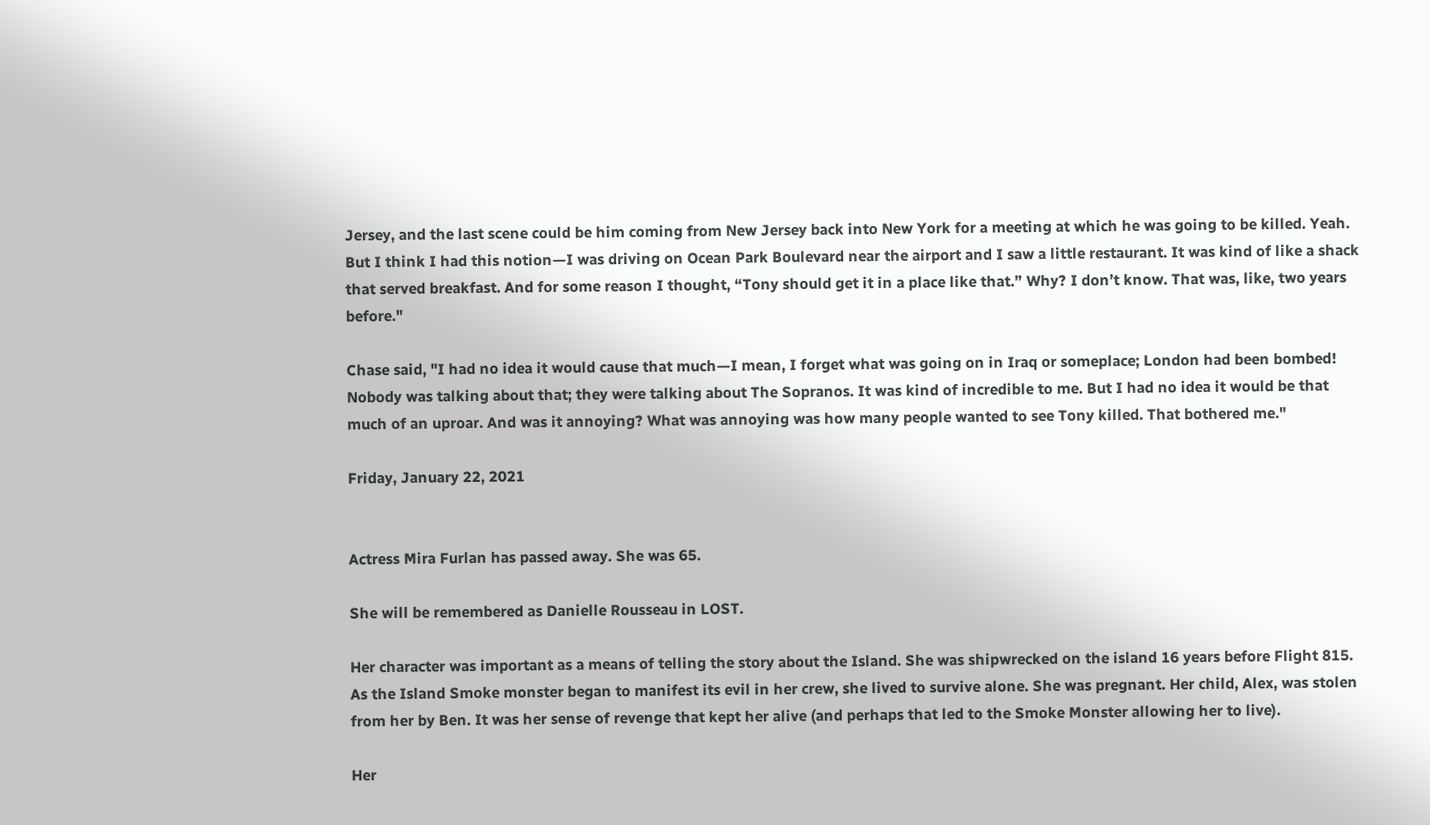Jersey, and the last scene could be him coming from New Jersey back into New York for a meeting at which he was going to be killed. Yeah. But I think I had this notion—I was driving on Ocean Park Boulevard near the airport and I saw a little restaurant. It was kind of like a shack that served breakfast. And for some reason I thought, “Tony should get it in a place like that.” Why? I don’t know. That was, like, two years before."

Chase said, "I had no idea it would cause that much—I mean, I forget what was going on in Iraq or someplace; London had been bombed! Nobody was talking about that; they were talking about The Sopranos. It was kind of incredible to me. But I had no idea it would be that much of an uproar. And was it annoying? What was annoying was how many people wanted to see Tony killed. That bothered me."

Friday, January 22, 2021


Actress Mira Furlan has passed away. She was 65.

She will be remembered as Danielle Rousseau in LOST.

Her character was important as a means of telling the story about the Island. She was shipwrecked on the island 16 years before Flight 815.  As the Island Smoke monster began to manifest its evil in her crew, she lived to survive alone. She was pregnant. Her child, Alex, was stolen from her by Ben. It was her sense of revenge that kept her alive (and perhaps that led to the Smoke Monster allowing her to live).

Her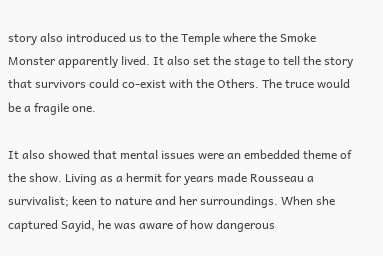story also introduced us to the Temple where the Smoke Monster apparently lived. It also set the stage to tell the story that survivors could co-exist with the Others. The truce would be a fragile one.

It also showed that mental issues were an embedded theme of the show. Living as a hermit for years made Rousseau a survivalist; keen to nature and her surroundings. When she captured Sayid, he was aware of how dangerous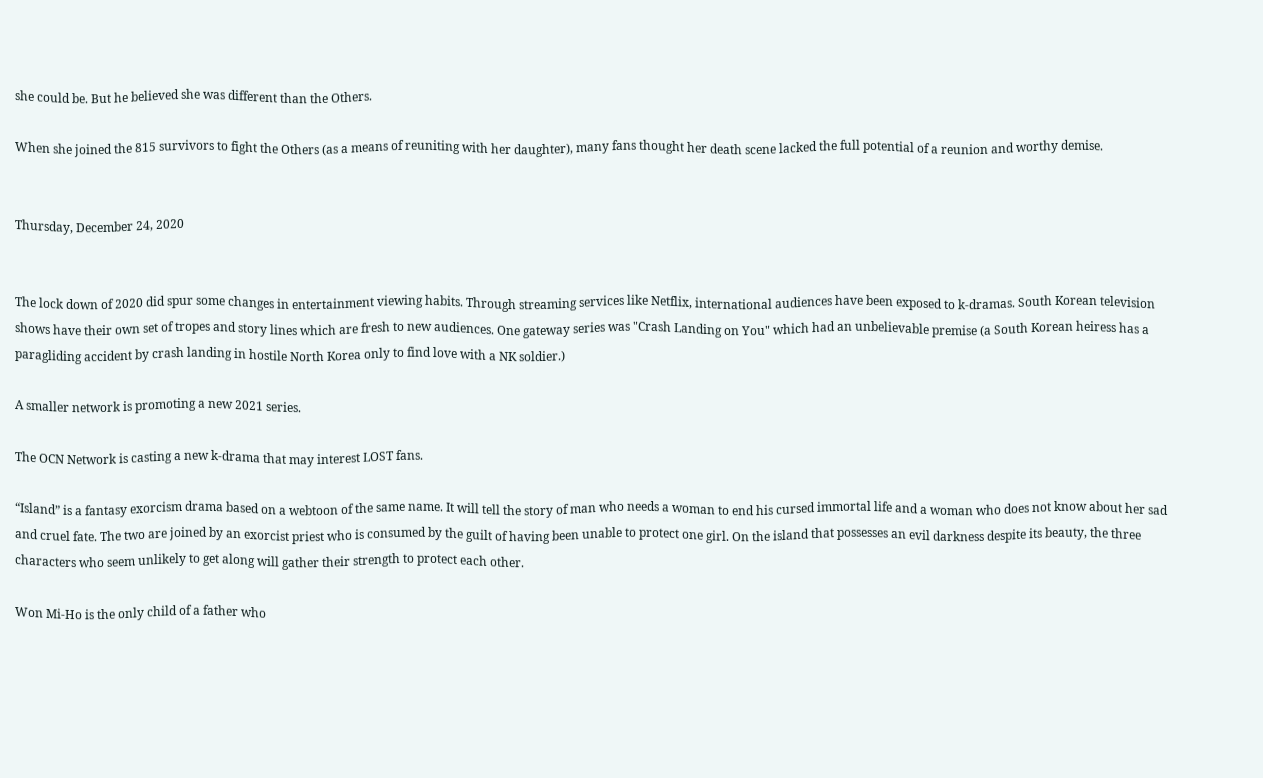she could be. But he believed she was different than the Others.

When she joined the 815 survivors to fight the Others (as a means of reuniting with her daughter), many fans thought her death scene lacked the full potential of a reunion and worthy demise.


Thursday, December 24, 2020


The lock down of 2020 did spur some changes in entertainment viewing habits. Through streaming services like Netflix, international audiences have been exposed to k-dramas. South Korean television shows have their own set of tropes and story lines which are fresh to new audiences. One gateway series was "Crash Landing on You" which had an unbelievable premise (a South Korean heiress has a paragliding accident by crash landing in hostile North Korea only to find love with a NK soldier.)

A smaller network is promoting a new 2021 series.

The OCN Network is casting a new k-drama that may interest LOST fans.

“Island” is a fantasy exorcism drama based on a webtoon of the same name. It will tell the story of man who needs a woman to end his cursed immortal life and a woman who does not know about her sad and cruel fate. The two are joined by an exorcist priest who is consumed by the guilt of having been unable to protect one girl. On the island that possesses an evil darkness despite its beauty, the three characters who seem unlikely to get along will gather their strength to protect each other.

Won Mi-Ho is the only child of a father who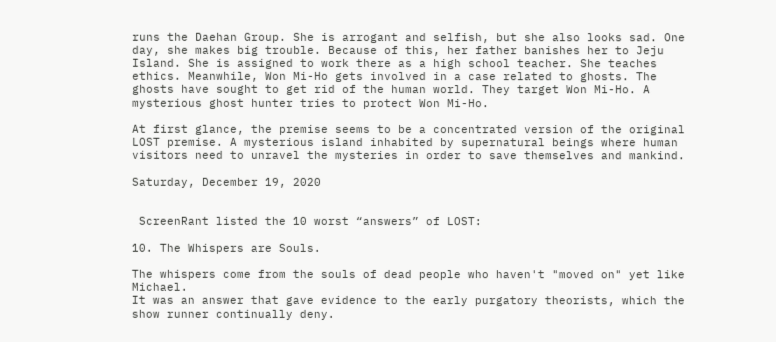runs the Daehan Group. She is arrogant and selfish, but she also looks sad. One day, she makes big trouble. Because of this, her father banishes her to Jeju Island. She is assigned to work there as a high school teacher. She teaches ethics. Meanwhile, Won Mi-Ho gets involved in a case related to ghosts. The ghosts have sought to get rid of the human world. They target Won Mi-Ho. A mysterious ghost hunter tries to protect Won Mi-Ho.

At first glance, the premise seems to be a concentrated version of the original LOST premise. A mysterious island inhabited by supernatural beings where human visitors need to unravel the mysteries in order to save themselves and mankind.

Saturday, December 19, 2020


 ScreenRant listed the 10 worst “answers” of LOST:

10. The Whispers are Souls.

The whispers come from the souls of dead people who haven't "moved on" yet like Michael.
It was an answer that gave evidence to the early purgatory theorists, which the show runner continually deny.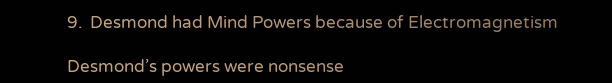9.  Desmond had Mind Powers because of Electromagnetism

Desmond’s powers were nonsense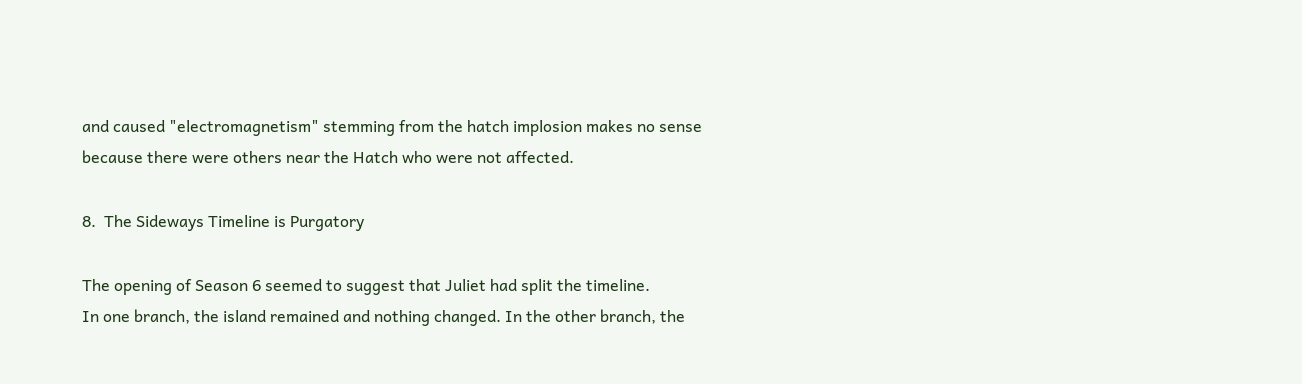and caused "electromagnetism" stemming from the hatch implosion makes no sense because there were others near the Hatch who were not affected.

8.  The Sideways Timeline is Purgatory

The opening of Season 6 seemed to suggest that Juliet had split the timeline.
In one branch, the island remained and nothing changed. In the other branch, the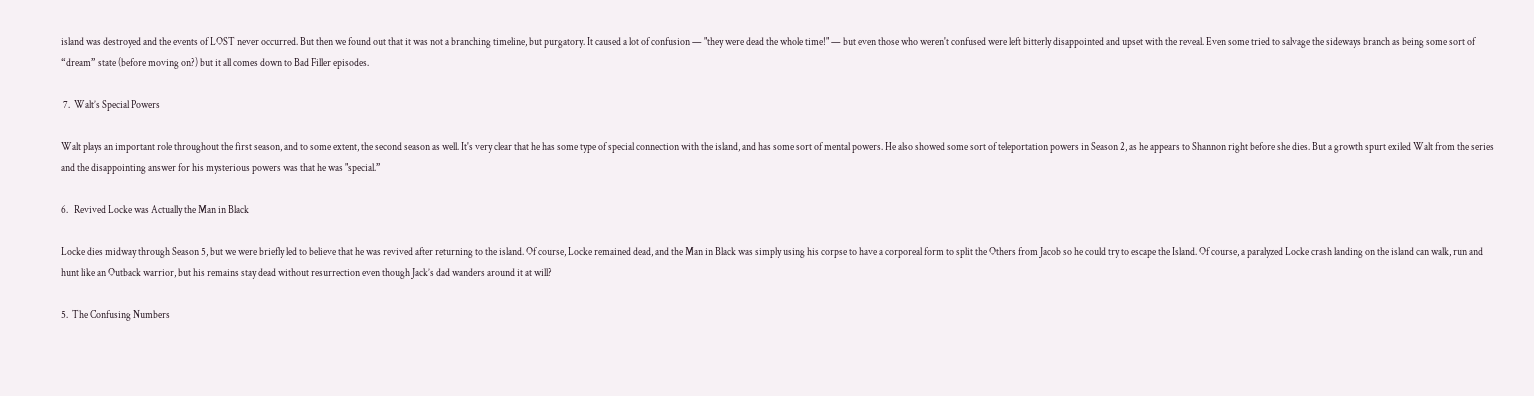island was destroyed and the events of LOST never occurred. But then we found out that it was not a branching timeline, but purgatory. It caused a lot of confusion — "they were dead the whole time!" — but even those who weren't confused were left bitterly disappointed and upset with the reveal. Even some tried to salvage the sideways branch as being some sort of “dream” state (before moving on?) but it all comes down to Bad Filler episodes.

 7.  Walt’s Special Powers

Walt plays an important role throughout the first season, and to some extent, the second season as well. It's very clear that he has some type of special connection with the island, and has some sort of mental powers. He also showed some sort of teleportation powers in Season 2, as he appears to Shannon right before she dies. But a growth spurt exiled Walt from the series and the disappointing answer for his mysterious powers was that he was "special.”

6.   Revived Locke was Actually the Man in Black

Locke dies midway through Season 5, but we were briefly led to believe that he was revived after returning to the island. Of course, Locke remained dead, and the Man in Black was simply using his corpse to have a corporeal form to split the Others from Jacob so he could try to escape the Island. Of course, a paralyzed Locke crash landing on the island can walk, run and hunt like an Outback warrior, but his remains stay dead without resurrection even though Jack’s dad wanders around it at will?

5.  The Confusing Numbers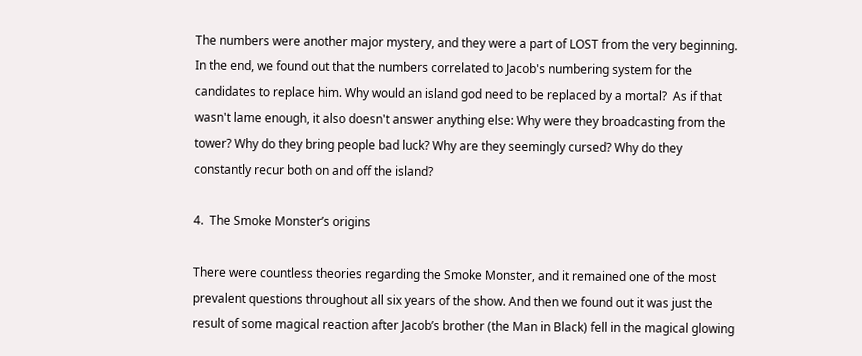The numbers were another major mystery, and they were a part of LOST from the very beginning. In the end, we found out that the numbers correlated to Jacob's numbering system for the candidates to replace him. Why would an island god need to be replaced by a mortal?  As if that wasn't lame enough, it also doesn't answer anything else: Why were they broadcasting from the tower? Why do they bring people bad luck? Why are they seemingly cursed? Why do they constantly recur both on and off the island?

4.  The Smoke Monster’s origins

There were countless theories regarding the Smoke Monster, and it remained one of the most prevalent questions throughout all six years of the show. And then we found out it was just the result of some magical reaction after Jacob’s brother (the Man in Black) fell in the magical glowing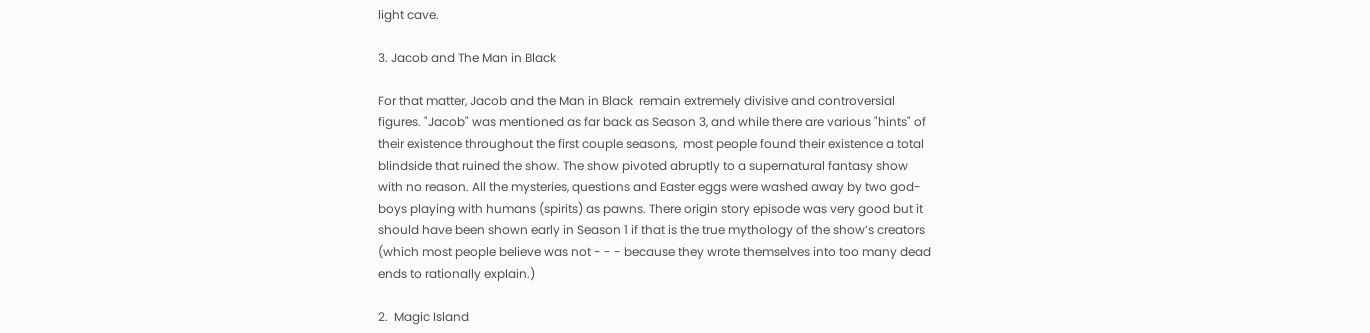light cave.

3. Jacob and The Man in Black

For that matter, Jacob and the Man in Black  remain extremely divisive and controversial figures. "Jacob" was mentioned as far back as Season 3, and while there are various "hints" of their existence throughout the first couple seasons,  most people found their existence a total blindside that ruined the show. The show pivoted abruptly to a supernatural fantasy show with no reason. All the mysteries, questions and Easter eggs were washed away by two god-boys playing with humans (spirits) as pawns. There origin story episode was very good but it should have been shown early in Season 1 if that is the true mythology of the show’s creators (which most people believe was not - - - because they wrote themselves into too many dead ends to rationally explain.)

2.  Magic Island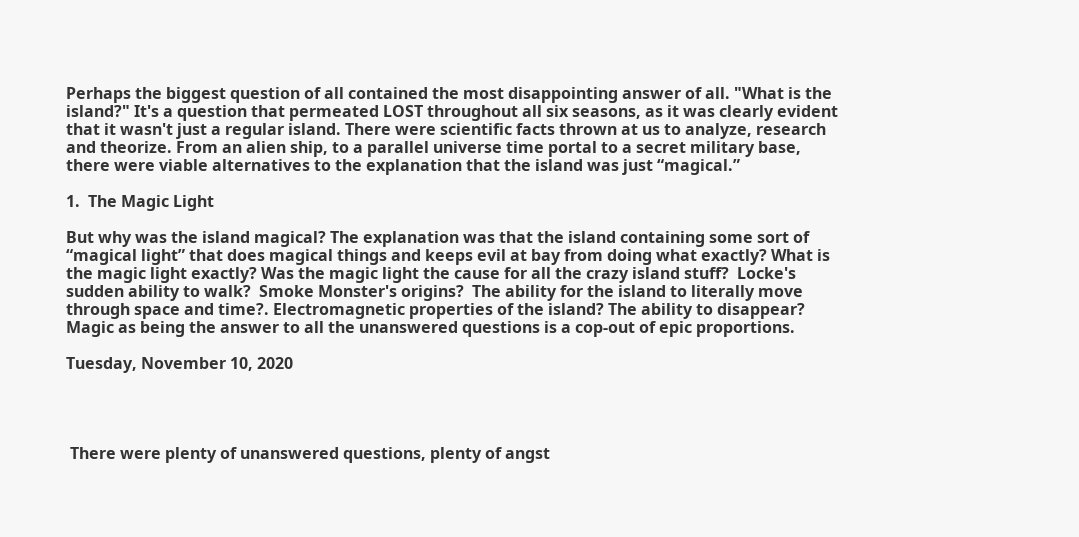Perhaps the biggest question of all contained the most disappointing answer of all. "What is the island?" It's a question that permeated LOST throughout all six seasons, as it was clearly evident that it wasn't just a regular island. There were scientific facts thrown at us to analyze, research and theorize. From an alien ship, to a parallel universe time portal to a secret military base, there were viable alternatives to the explanation that the island was just “magical.”

1.  The Magic Light

But why was the island magical? The explanation was that the island containing some sort of “magical light” that does magical things and keeps evil at bay from doing what exactly? What is the magic light exactly? Was the magic light the cause for all the crazy island stuff?  Locke's sudden ability to walk?  Smoke Monster's origins?  The ability for the island to literally move through space and time?. Electromagnetic properties of the island? The ability to disappear? Magic as being the answer to all the unanswered questions is a cop-out of epic proportions.

Tuesday, November 10, 2020




 There were plenty of unanswered questions, plenty of angst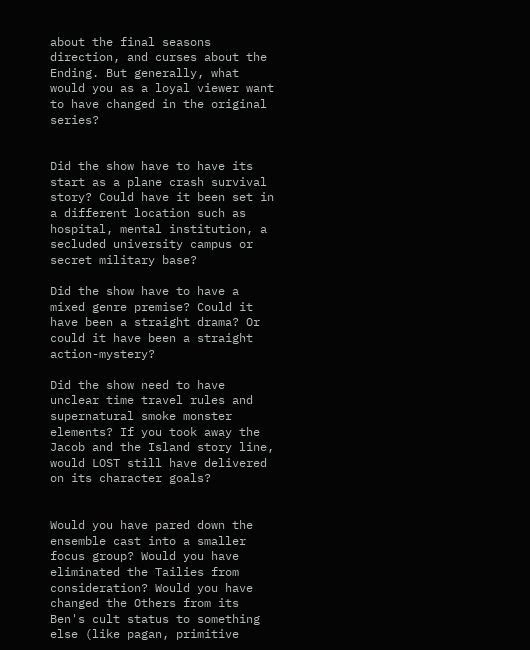about the final seasons direction, and curses about the Ending. But generally, what would you as a loyal viewer want to have changed in the original series?


Did the show have to have its start as a plane crash survival story? Could have it been set in a different location such as hospital, mental institution, a secluded university campus or secret military base?

Did the show have to have a mixed genre premise? Could it have been a straight drama? Or could it have been a straight action-mystery?

Did the show need to have unclear time travel rules and supernatural smoke monster elements? If you took away the Jacob and the Island story line, would LOST still have delivered on its character goals?


Would you have pared down the ensemble cast into a smaller focus group? Would you have eliminated the Tailies from consideration? Would you have changed the Others from its Ben's cult status to something else (like pagan, primitive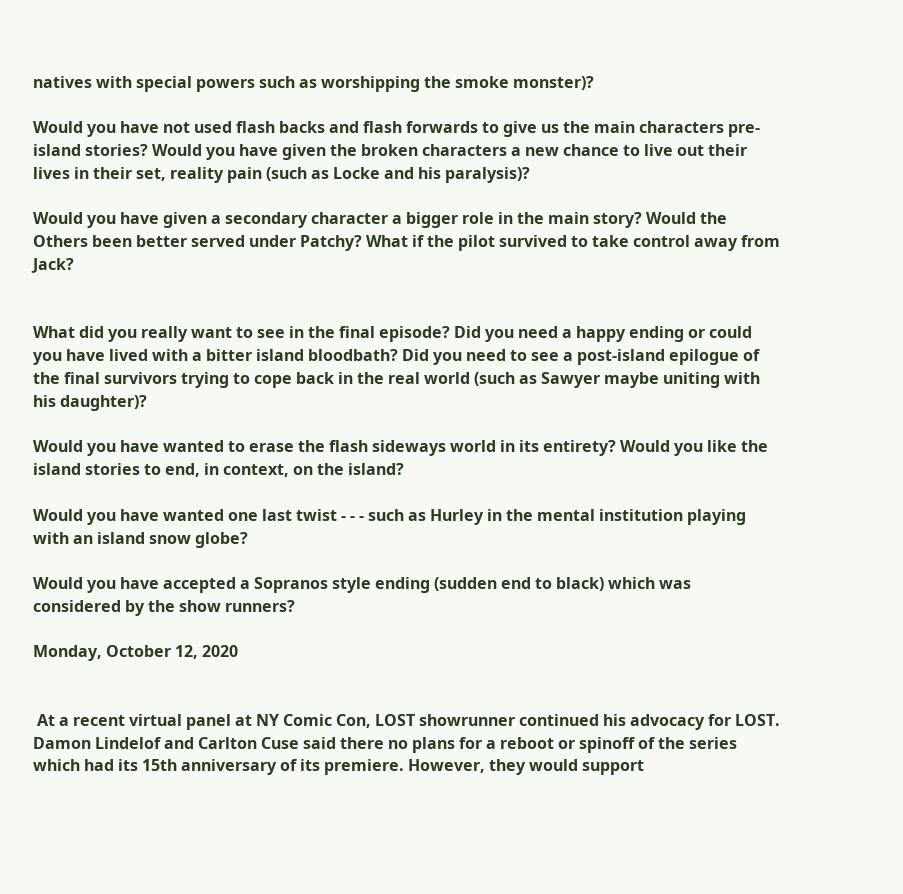natives with special powers such as worshipping the smoke monster)?

Would you have not used flash backs and flash forwards to give us the main characters pre-island stories? Would you have given the broken characters a new chance to live out their lives in their set, reality pain (such as Locke and his paralysis)?

Would you have given a secondary character a bigger role in the main story? Would the Others been better served under Patchy? What if the pilot survived to take control away from Jack?


What did you really want to see in the final episode? Did you need a happy ending or could you have lived with a bitter island bloodbath? Did you need to see a post-island epilogue of the final survivors trying to cope back in the real world (such as Sawyer maybe uniting with his daughter)?

Would you have wanted to erase the flash sideways world in its entirety? Would you like the island stories to end, in context, on the island?

Would you have wanted one last twist - - - such as Hurley in the mental institution playing with an island snow globe?

Would you have accepted a Sopranos style ending (sudden end to black) which was considered by the show runners?

Monday, October 12, 2020


 At a recent virtual panel at NY Comic Con, LOST showrunner continued his advocacy for LOST. Damon Lindelof and Carlton Cuse said there no plans for a reboot or spinoff of the series which had its 15th anniversary of its premiere. However, they would support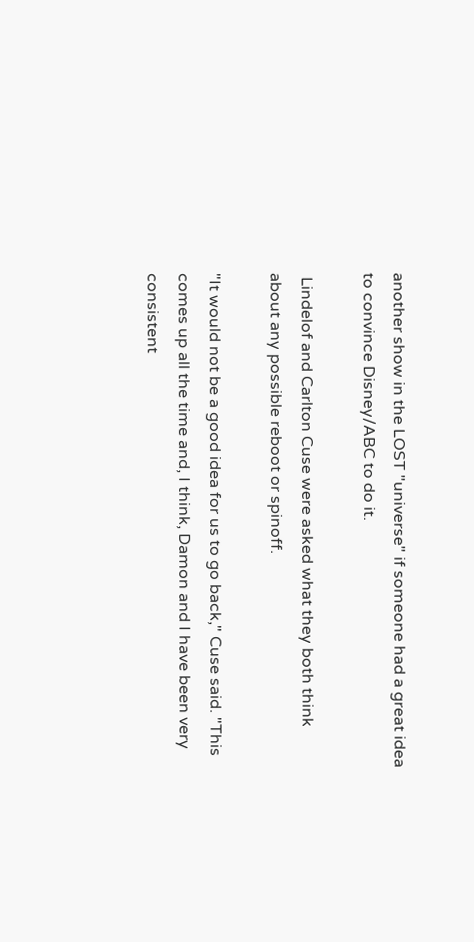another show in the LOST "universe" if someone had a great idea to convince Disney/ABC to do it.

 Lindelof and Carlton Cuse were asked what they both think about any possible reboot or spinoff.

"It would not be a good idea for us to go back," Cuse said. "This comes up all the time and, I think, Damon and I have been very consistent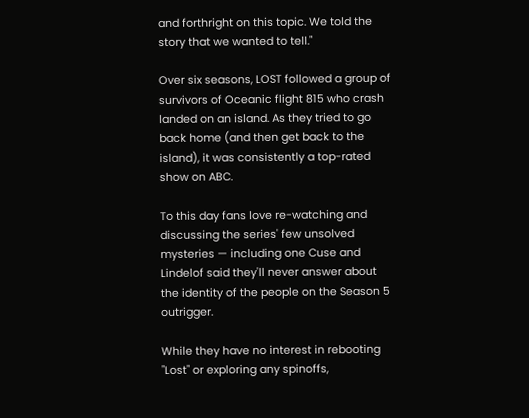and forthright on this topic. We told the story that we wanted to tell."

Over six seasons, LOST followed a group of survivors of Oceanic flight 815 who crash landed on an island. As they tried to go back home (and then get back to the island), it was consistently a top-rated show on ABC.

To this day fans love re-watching and discussing the series' few unsolved mysteries — including one Cuse and Lindelof said they'll never answer about the identity of the people on the Season 5 outrigger.

While they have no interest in rebooting "Lost" or exploring any spinoffs,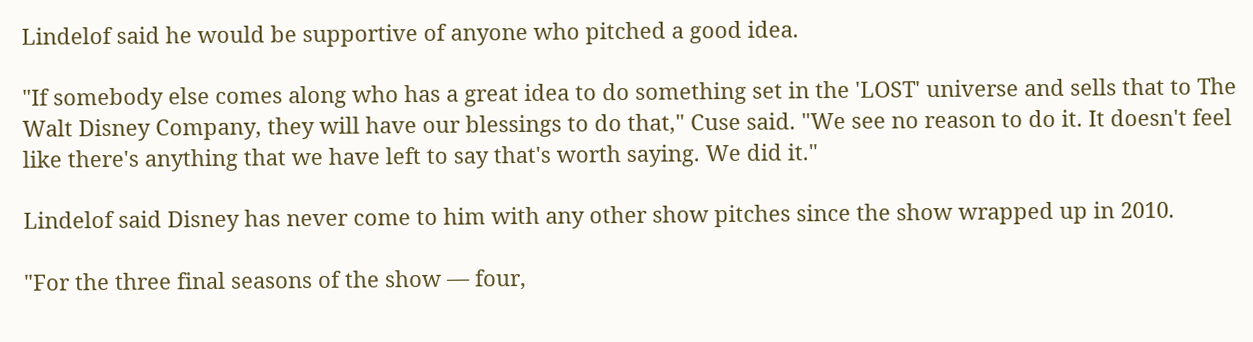Lindelof said he would be supportive of anyone who pitched a good idea.

"If somebody else comes along who has a great idea to do something set in the 'LOST' universe and sells that to The Walt Disney Company, they will have our blessings to do that," Cuse said. "We see no reason to do it. It doesn't feel like there's anything that we have left to say that's worth saying. We did it."

Lindelof said Disney has never come to him with any other show pitches since the show wrapped up in 2010.

"For the three final seasons of the show — four,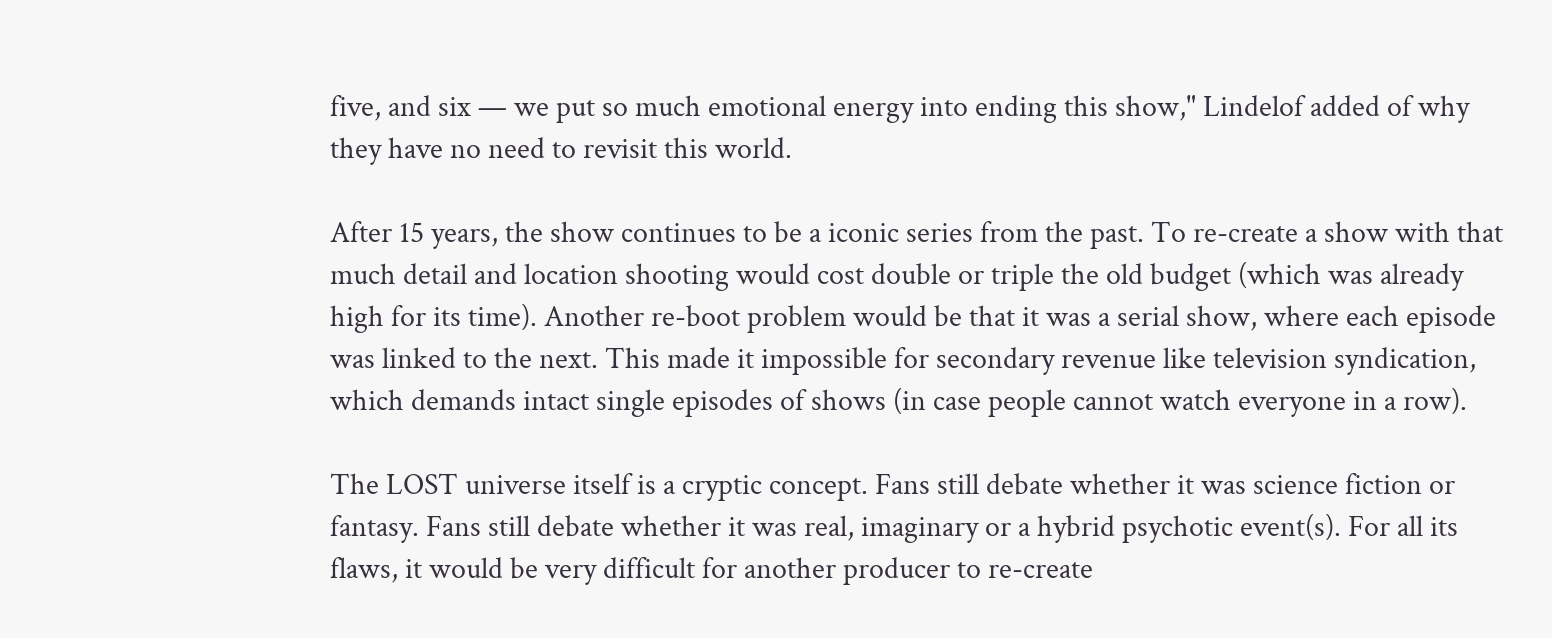five, and six — we put so much emotional energy into ending this show," Lindelof added of why they have no need to revisit this world.

After 15 years, the show continues to be a iconic series from the past. To re-create a show with that much detail and location shooting would cost double or triple the old budget (which was already high for its time). Another re-boot problem would be that it was a serial show, where each episode was linked to the next. This made it impossible for secondary revenue like television syndication, which demands intact single episodes of shows (in case people cannot watch everyone in a row).

The LOST universe itself is a cryptic concept. Fans still debate whether it was science fiction or fantasy. Fans still debate whether it was real, imaginary or a hybrid psychotic event(s). For all its flaws, it would be very difficult for another producer to re-create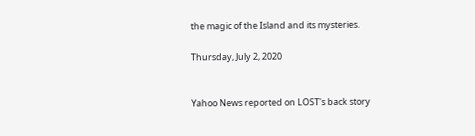the magic of the Island and its mysteries.

Thursday, July 2, 2020


Yahoo News reported on LOST's back story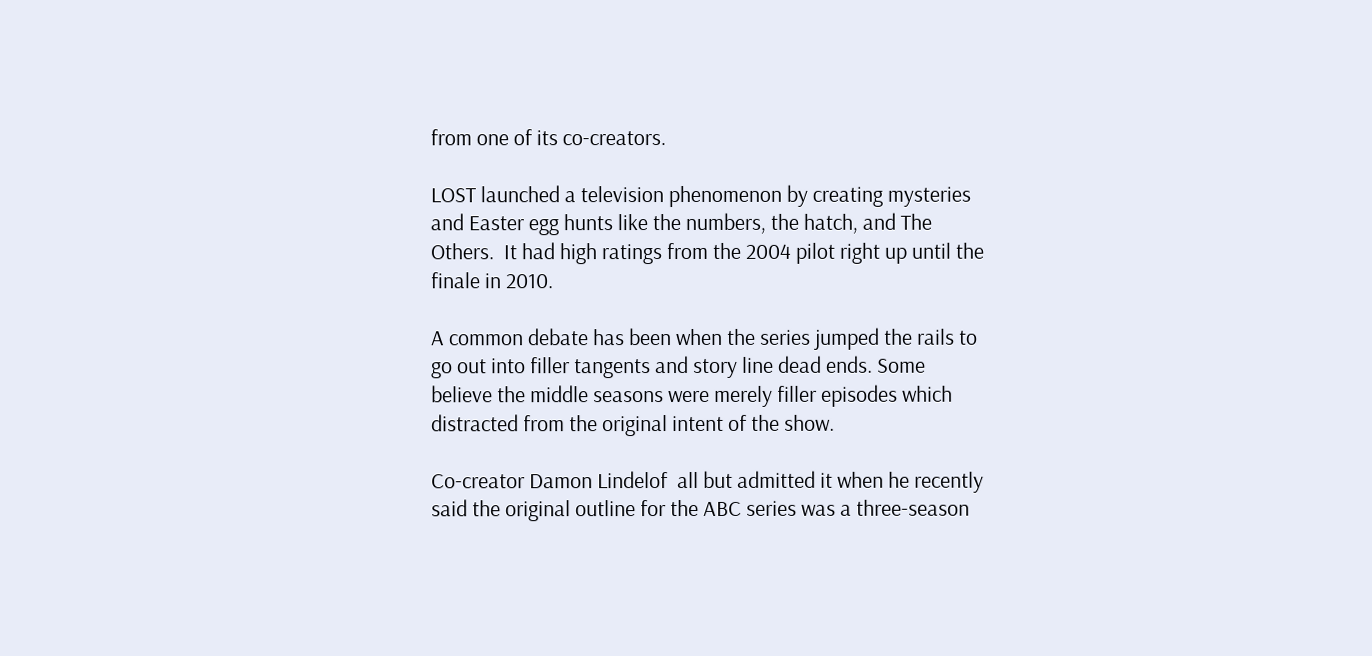from one of its co-creators.

LOST launched a television phenomenon by creating mysteries and Easter egg hunts like the numbers, the hatch, and The Others.  It had high ratings from the 2004 pilot right up until the finale in 2010.

A common debate has been when the series jumped the rails to go out into filler tangents and story line dead ends. Some believe the middle seasons were merely filler episodes which distracted from the original intent of the show.

Co-creator Damon Lindelof  all but admitted it when he recently said the original outline for the ABC series was a three-season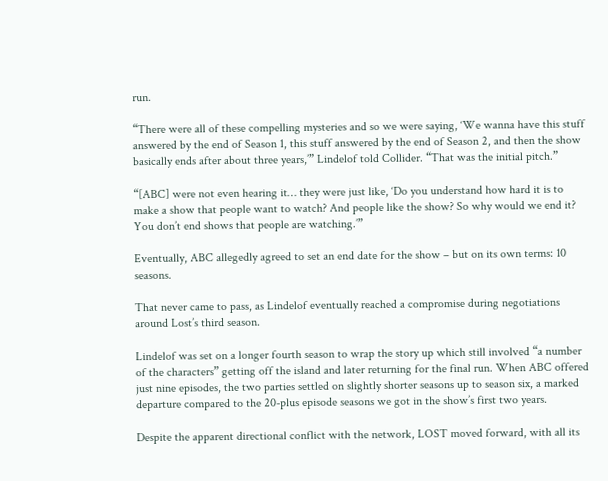run.

“There were all of these compelling mysteries and so we were saying, ‘We wanna have this stuff answered by the end of Season 1, this stuff answered by the end of Season 2, and then the show basically ends after about three years,’” Lindelof told Collider. “That was the initial pitch.”

“[ABC] were not even hearing it… they were just like, ‘Do you understand how hard it is to make a show that people want to watch? And people like the show? So why would we end it? You don’t end shows that people are watching.’”

Eventually, ABC allegedly agreed to set an end date for the show – but on its own terms: 10 seasons.

That never came to pass, as Lindelof eventually reached a compromise during negotiations around Lost’s third season.

Lindelof was set on a longer fourth season to wrap the story up which still involved “a number of the characters” getting off the island and later returning for the final run. When ABC offered just nine episodes, the two parties settled on slightly shorter seasons up to season six, a marked departure compared to the 20-plus episode seasons we got in the show’s first two years.

Despite the apparent directional conflict with the network, LOST moved forward, with all its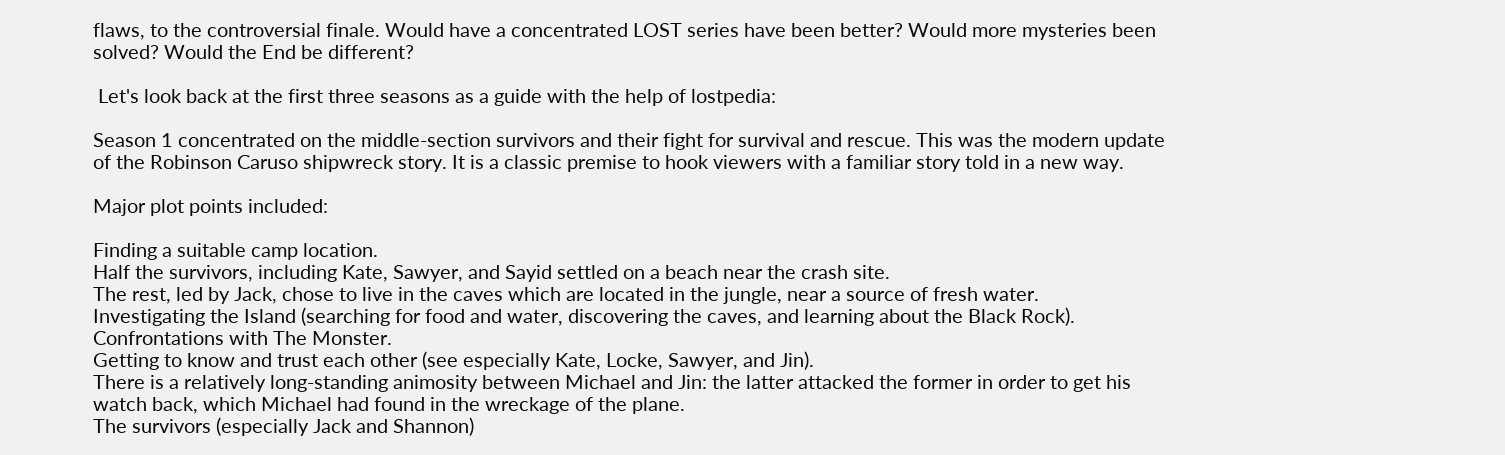flaws, to the controversial finale. Would have a concentrated LOST series have been better? Would more mysteries been solved? Would the End be different?

 Let's look back at the first three seasons as a guide with the help of lostpedia:

Season 1 concentrated on the middle-section survivors and their fight for survival and rescue. This was the modern update of the Robinson Caruso shipwreck story. It is a classic premise to hook viewers with a familiar story told in a new way.

Major plot points included:

Finding a suitable camp location.
Half the survivors, including Kate, Sawyer, and Sayid settled on a beach near the crash site.
The rest, led by Jack, chose to live in the caves which are located in the jungle, near a source of fresh water.
Investigating the Island (searching for food and water, discovering the caves, and learning about the Black Rock).
Confrontations with The Monster.
Getting to know and trust each other (see especially Kate, Locke, Sawyer, and Jin).
There is a relatively long-standing animosity between Michael and Jin: the latter attacked the former in order to get his watch back, which Michael had found in the wreckage of the plane.
The survivors (especially Jack and Shannon)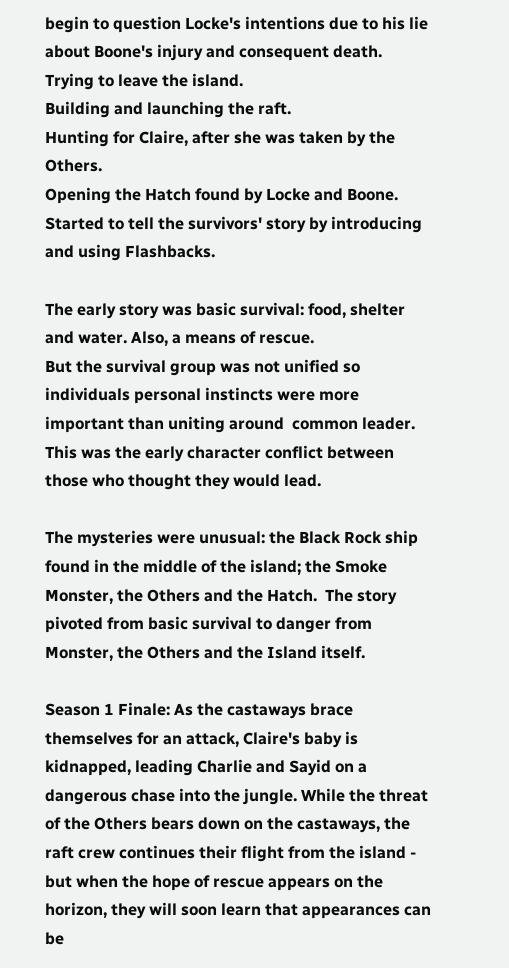begin to question Locke's intentions due to his lie about Boone's injury and consequent death.
Trying to leave the island.
Building and launching the raft.
Hunting for Claire, after she was taken by the Others.
Opening the Hatch found by Locke and Boone.
Started to tell the survivors' story by introducing and using Flashbacks.

The early story was basic survival: food, shelter and water. Also, a means of rescue.
But the survival group was not unified so individuals personal instincts were more important than uniting around  common leader. This was the early character conflict between those who thought they would lead.

The mysteries were unusual: the Black Rock ship found in the middle of the island; the Smoke Monster, the Others and the Hatch.  The story pivoted from basic survival to danger from Monster, the Others and the Island itself.

Season 1 Finale: As the castaways brace themselves for an attack, Claire's baby is kidnapped, leading Charlie and Sayid on a dangerous chase into the jungle. While the threat of the Others bears down on the castaways, the raft crew continues their flight from the island - but when the hope of rescue appears on the horizon, they will soon learn that appearances can be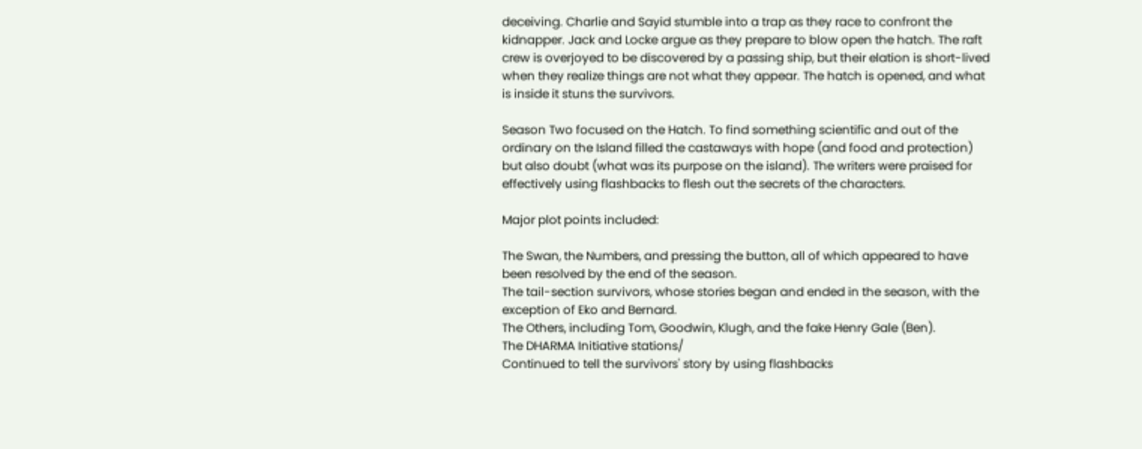deceiving. Charlie and Sayid stumble into a trap as they race to confront the kidnapper. Jack and Locke argue as they prepare to blow open the hatch. The raft crew is overjoyed to be discovered by a passing ship, but their elation is short-lived when they realize things are not what they appear. The hatch is opened, and what is inside it stuns the survivors.

Season Two focused on the Hatch. To find something scientific and out of the ordinary on the Island filled the castaways with hope (and food and protection) but also doubt (what was its purpose on the island). The writers were praised for effectively using flashbacks to flesh out the secrets of the characters.

Major plot points included:

The Swan, the Numbers, and pressing the button, all of which appeared to have been resolved by the end of the season.
The tail-section survivors, whose stories began and ended in the season, with the exception of Eko and Bernard.
The Others, including Tom, Goodwin, Klugh, and the fake Henry Gale (Ben).
The DHARMA Initiative stations/
Continued to tell the survivors' story by using flashbacks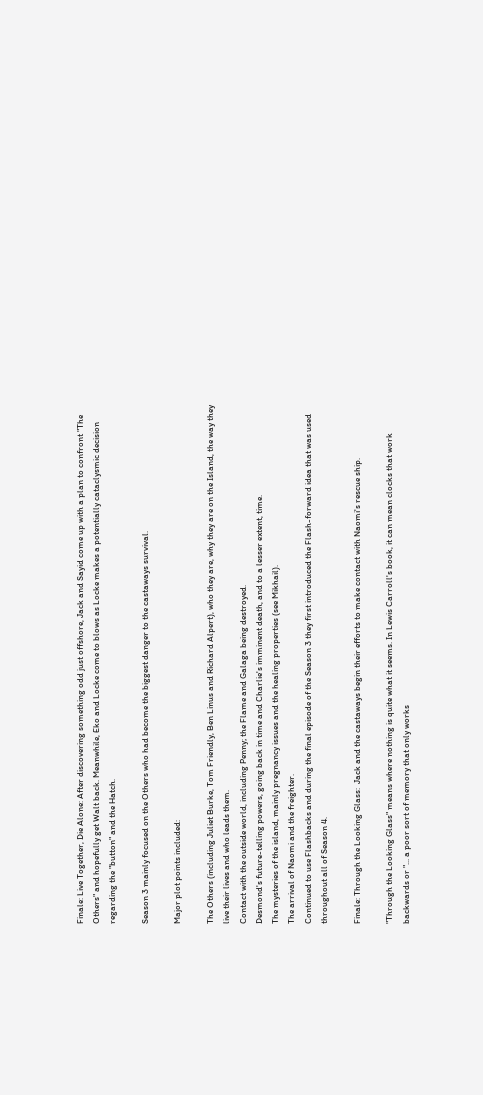Finale: Live Together, Die Alone: After discovering something odd just offshore, Jack and Sayid come up with a plan to confront "The Others" and hopefully get Walt back. Meanwhile, Eko and Locke come to blows as Locke makes a potentially cataclysmic decision regarding the "button" and the Hatch.

Season 3 mainly focused on the Others who had become the biggest danger to the castaways survival.

Major plot points included:

The Others (including Juliet Burke, Tom Friendly, Ben Linus and Richard Alpert), who they are, why they are on the Island, the way they live their lives and who leads them.
Contact with the outside world, including Penny; the Flame and Galaga being destroyed.
Desmond's future-telling powers, going back in time and Charlie's imminent death, and to a lesser extent, time.
The mysteries of the island, mainly pregnancy issues and the healing properties (see Mikhail).
The arrival of Naomi and the freighter.
Continued to use Flashbacks and during the final episode of the Season 3 they first introduced the Flash-forward idea that was used throughout all of Season 4.

Finale: Through the Looking Glass:  Jack and the castaways begin their efforts to make contact with Naomi's rescue ship.

"Through the Looking Glass" means where nothing is quite what it seems. In Lewis Carroll's book, it can mean clocks that work backwards or "... a poor sort of memory that only works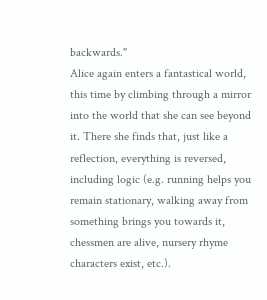backwards."
Alice again enters a fantastical world, this time by climbing through a mirror into the world that she can see beyond it. There she finds that, just like a reflection, everything is reversed, including logic (e.g. running helps you remain stationary, walking away from something brings you towards it, chessmen are alive, nursery rhyme characters exist, etc.).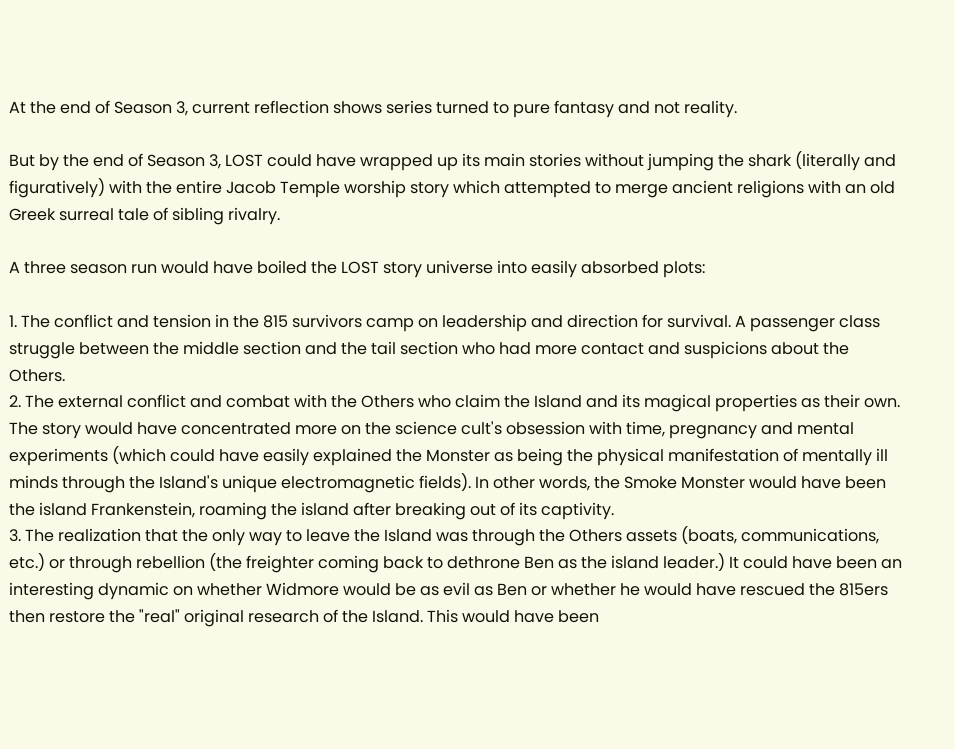At the end of Season 3, current reflection shows series turned to pure fantasy and not reality.

But by the end of Season 3, LOST could have wrapped up its main stories without jumping the shark (literally and figuratively) with the entire Jacob Temple worship story which attempted to merge ancient religions with an old Greek surreal tale of sibling rivalry.

A three season run would have boiled the LOST story universe into easily absorbed plots:

1. The conflict and tension in the 815 survivors camp on leadership and direction for survival. A passenger class struggle between the middle section and the tail section who had more contact and suspicions about the Others.
2. The external conflict and combat with the Others who claim the Island and its magical properties as their own. The story would have concentrated more on the science cult's obsession with time, pregnancy and mental experiments (which could have easily explained the Monster as being the physical manifestation of mentally ill minds through the Island's unique electromagnetic fields). In other words, the Smoke Monster would have been the island Frankenstein, roaming the island after breaking out of its captivity.
3. The realization that the only way to leave the Island was through the Others assets (boats, communications, etc.) or through rebellion (the freighter coming back to dethrone Ben as the island leader.) It could have been an interesting dynamic on whether Widmore would be as evil as Ben or whether he would have rescued the 815ers then restore the "real" original research of the Island. This would have been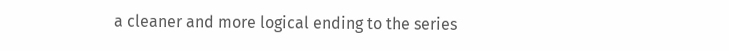a cleaner and more logical ending to the series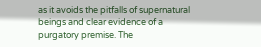as it avoids the pitfalls of supernatural beings and clear evidence of a purgatory premise. The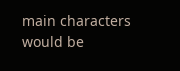main characters would be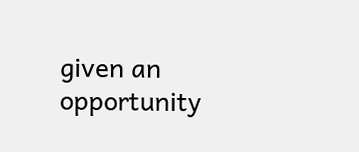given an opportunity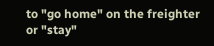to "go home" on the freighter or "stay"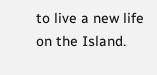to live a new life on the Island.